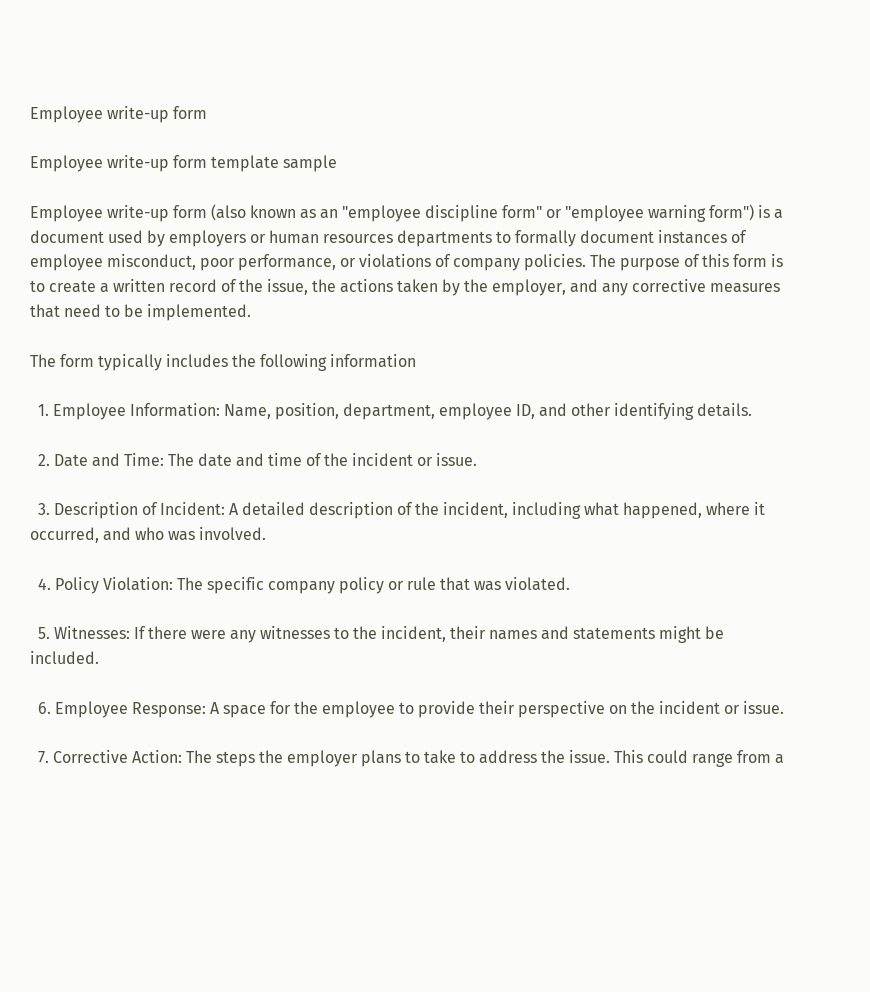Employee write-up form

Employee write-up form template sample

Employee write-up form (also known as an "employee discipline form" or "employee warning form") is a document used by employers or human resources departments to formally document instances of employee misconduct, poor performance, or violations of company policies. The purpose of this form is to create a written record of the issue, the actions taken by the employer, and any corrective measures that need to be implemented.

The form typically includes the following information

  1. Employee Information: Name, position, department, employee ID, and other identifying details.

  2. Date and Time: The date and time of the incident or issue.

  3. Description of Incident: A detailed description of the incident, including what happened, where it occurred, and who was involved.

  4. Policy Violation: The specific company policy or rule that was violated.

  5. Witnesses: If there were any witnesses to the incident, their names and statements might be included.

  6. Employee Response: A space for the employee to provide their perspective on the incident or issue.

  7. Corrective Action: The steps the employer plans to take to address the issue. This could range from a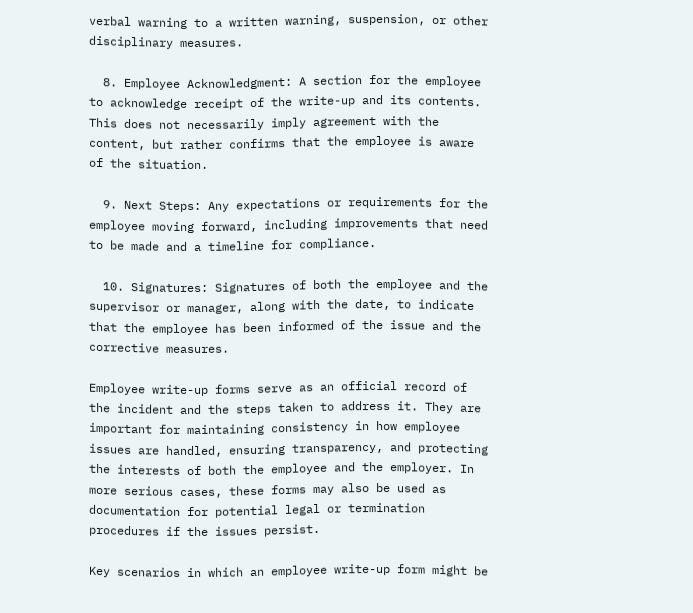verbal warning to a written warning, suspension, or other disciplinary measures.

  8. Employee Acknowledgment: A section for the employee to acknowledge receipt of the write-up and its contents. This does not necessarily imply agreement with the content, but rather confirms that the employee is aware of the situation.

  9. Next Steps: Any expectations or requirements for the employee moving forward, including improvements that need to be made and a timeline for compliance.

  10. Signatures: Signatures of both the employee and the supervisor or manager, along with the date, to indicate that the employee has been informed of the issue and the corrective measures.

Employee write-up forms serve as an official record of the incident and the steps taken to address it. They are important for maintaining consistency in how employee issues are handled, ensuring transparency, and protecting the interests of both the employee and the employer. In more serious cases, these forms may also be used as documentation for potential legal or termination procedures if the issues persist.

Key scenarios in which an employee write-up form might be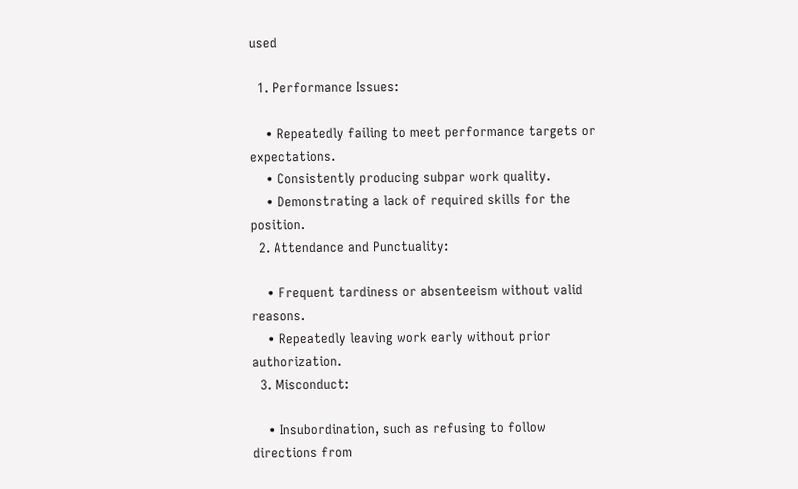used

  1. Performance Issues:

    • Repeatedly failing to meet performance targets or expectations.
    • Consistently producing subpar work quality.
    • Demonstrating a lack of required skills for the position.
  2. Attendance and Punctuality:

    • Frequent tardiness or absenteeism without valid reasons.
    • Repeatedly leaving work early without prior authorization.
  3. Misconduct:

    • Insubordination, such as refusing to follow directions from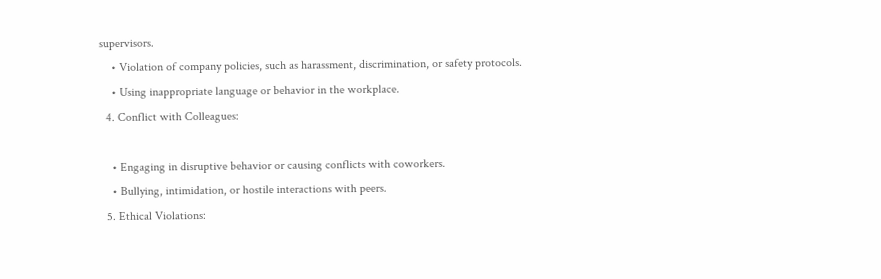supervisors.
    • Violation of company policies, such as harassment, discrimination, or safety protocols.
    • Using inappropriate language or behavior in the workplace.
  4. Conflict with Colleagues:

    • Engaging in disruptive behavior or causing conflicts with coworkers.
    • Bullying, intimidation, or hostile interactions with peers.
  5. Ethical Violations: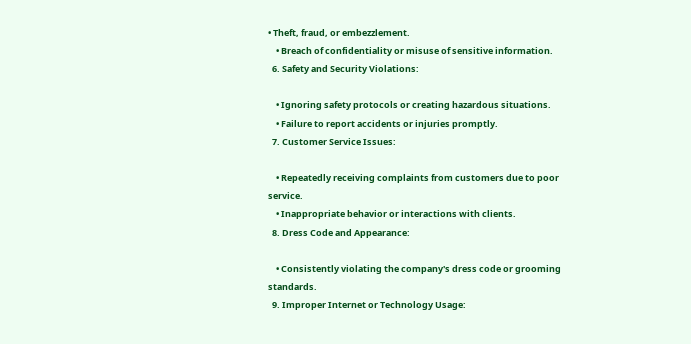• Theft, fraud, or embezzlement.
    • Breach of confidentiality or misuse of sensitive information.
  6. Safety and Security Violations:

    • Ignoring safety protocols or creating hazardous situations.
    • Failure to report accidents or injuries promptly.
  7. Customer Service Issues:

    • Repeatedly receiving complaints from customers due to poor service.
    • Inappropriate behavior or interactions with clients.
  8. Dress Code and Appearance:

    • Consistently violating the company's dress code or grooming standards.
  9. Improper Internet or Technology Usage: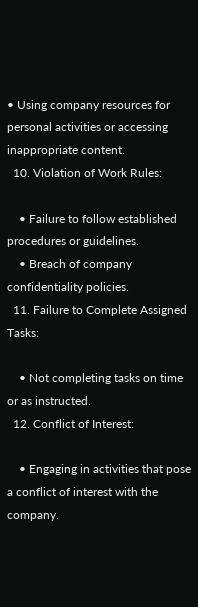• Using company resources for personal activities or accessing inappropriate content.
  10. Violation of Work Rules:

    • Failure to follow established procedures or guidelines.
    • Breach of company confidentiality policies.
  11. Failure to Complete Assigned Tasks:

    • Not completing tasks on time or as instructed.
  12. Conflict of Interest:

    • Engaging in activities that pose a conflict of interest with the company.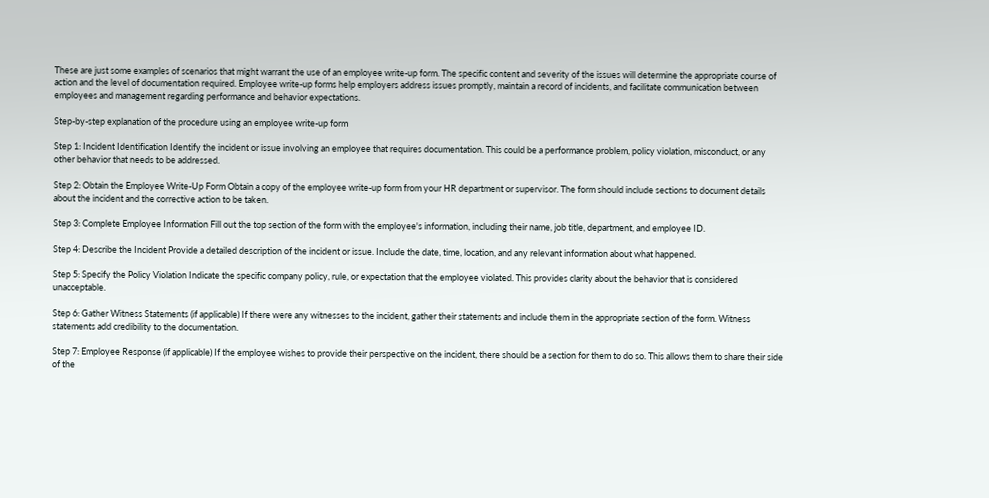These are just some examples of scenarios that might warrant the use of an employee write-up form. The specific content and severity of the issues will determine the appropriate course of action and the level of documentation required. Employee write-up forms help employers address issues promptly, maintain a record of incidents, and facilitate communication between employees and management regarding performance and behavior expectations.

Step-by-step explanation of the procedure using an employee write-up form

Step 1: Incident Identification Identify the incident or issue involving an employee that requires documentation. This could be a performance problem, policy violation, misconduct, or any other behavior that needs to be addressed.

Step 2: Obtain the Employee Write-Up Form Obtain a copy of the employee write-up form from your HR department or supervisor. The form should include sections to document details about the incident and the corrective action to be taken.

Step 3: Complete Employee Information Fill out the top section of the form with the employee's information, including their name, job title, department, and employee ID.

Step 4: Describe the Incident Provide a detailed description of the incident or issue. Include the date, time, location, and any relevant information about what happened.

Step 5: Specify the Policy Violation Indicate the specific company policy, rule, or expectation that the employee violated. This provides clarity about the behavior that is considered unacceptable.

Step 6: Gather Witness Statements (if applicable) If there were any witnesses to the incident, gather their statements and include them in the appropriate section of the form. Witness statements add credibility to the documentation.

Step 7: Employee Response (if applicable) If the employee wishes to provide their perspective on the incident, there should be a section for them to do so. This allows them to share their side of the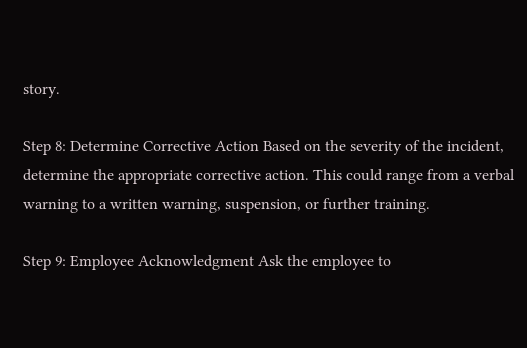story.

Step 8: Determine Corrective Action Based on the severity of the incident, determine the appropriate corrective action. This could range from a verbal warning to a written warning, suspension, or further training.

Step 9: Employee Acknowledgment Ask the employee to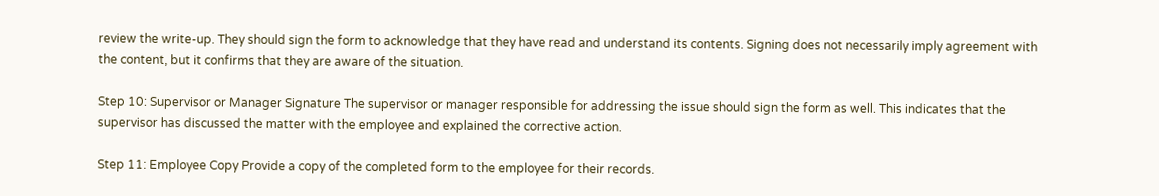review the write-up. They should sign the form to acknowledge that they have read and understand its contents. Signing does not necessarily imply agreement with the content, but it confirms that they are aware of the situation.

Step 10: Supervisor or Manager Signature The supervisor or manager responsible for addressing the issue should sign the form as well. This indicates that the supervisor has discussed the matter with the employee and explained the corrective action.

Step 11: Employee Copy Provide a copy of the completed form to the employee for their records.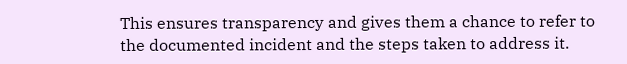This ensures transparency and gives them a chance to refer to the documented incident and the steps taken to address it.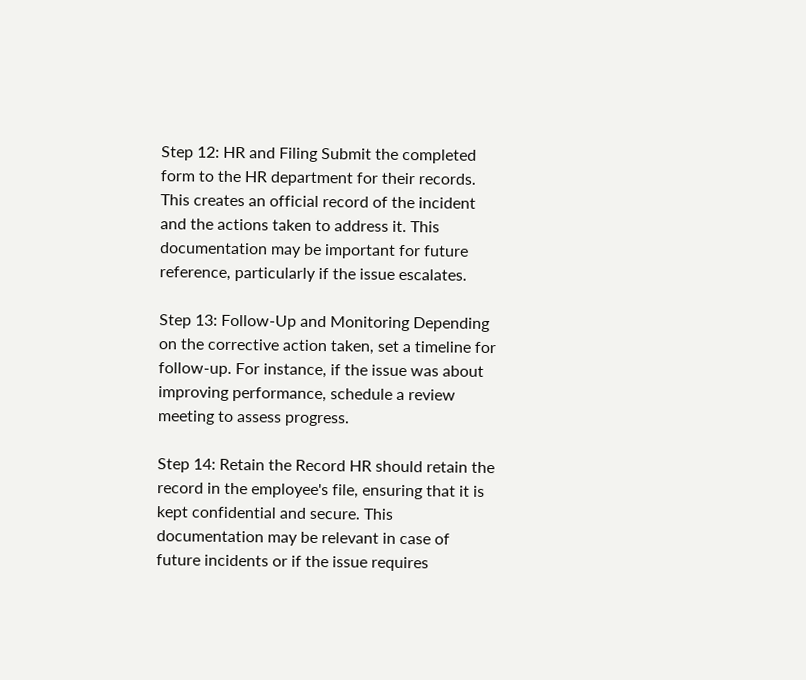Step 12: HR and Filing Submit the completed form to the HR department for their records. This creates an official record of the incident and the actions taken to address it. This documentation may be important for future reference, particularly if the issue escalates.

Step 13: Follow-Up and Monitoring Depending on the corrective action taken, set a timeline for follow-up. For instance, if the issue was about improving performance, schedule a review meeting to assess progress.

Step 14: Retain the Record HR should retain the record in the employee's file, ensuring that it is kept confidential and secure. This documentation may be relevant in case of future incidents or if the issue requires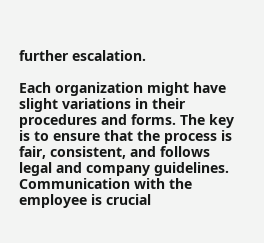further escalation.

Each organization might have slight variations in their procedures and forms. The key is to ensure that the process is fair, consistent, and follows legal and company guidelines. Communication with the employee is crucial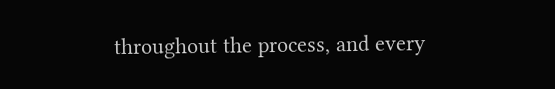throughout the process, and every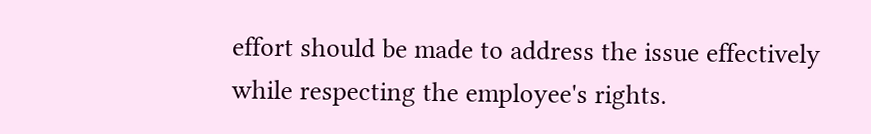effort should be made to address the issue effectively while respecting the employee's rights.